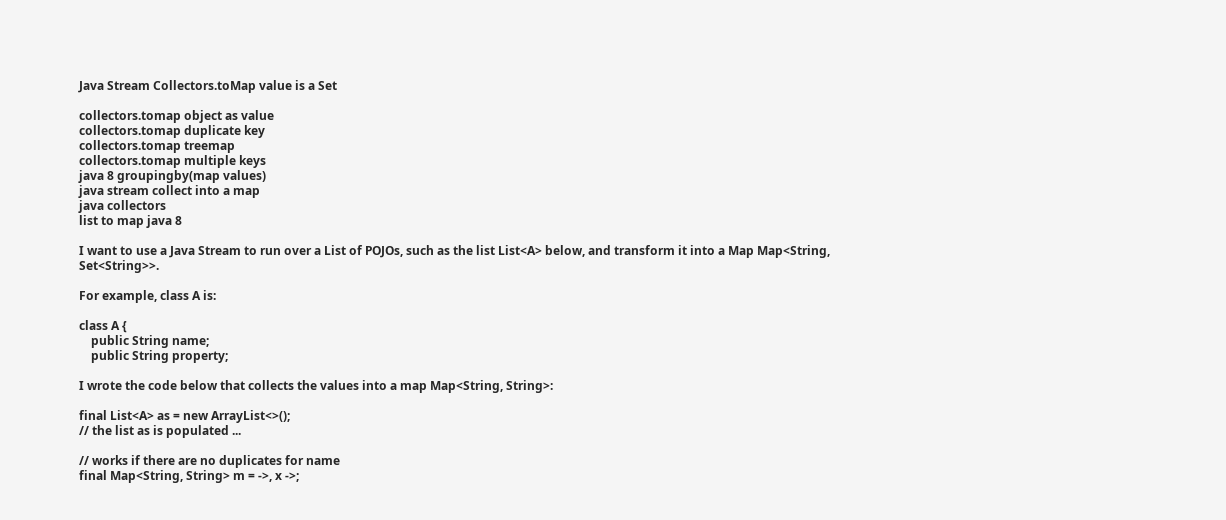Java Stream Collectors.toMap value is a Set

collectors.tomap object as value
collectors.tomap duplicate key
collectors.tomap treemap
collectors.tomap multiple keys
java 8 groupingby(map values)
java stream collect into a map
java collectors
list to map java 8

I want to use a Java Stream to run over a List of POJOs, such as the list List<A> below, and transform it into a Map Map<String, Set<String>>.

For example, class A is:

class A {
    public String name;
    public String property;

I wrote the code below that collects the values into a map Map<String, String>:

final List<A> as = new ArrayList<>();
// the list as is populated ...

// works if there are no duplicates for name
final Map<String, String> m = ->, x ->;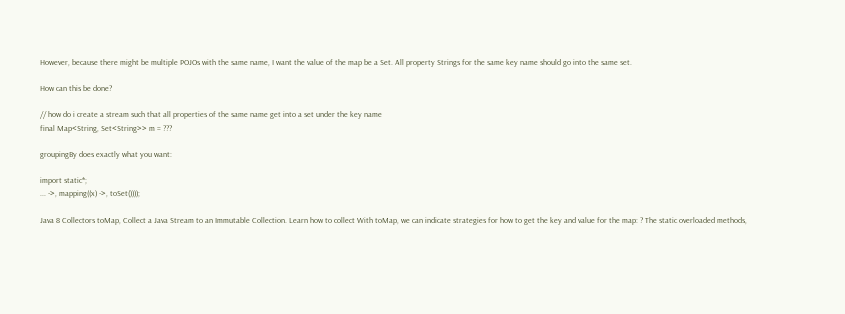However, because there might be multiple POJOs with the same name, I want the value of the map be a Set. All property Strings for the same key name should go into the same set.

How can this be done?

// how do i create a stream such that all properties of the same name get into a set under the key name
final Map<String, Set<String>> m = ???

groupingBy does exactly what you want:

import static*;
... ->, mapping((x) ->, toSet())));

Java 8 Collectors toMap, Collect a Java Stream to an Immutable Collection. Learn how to collect With toMap, we can indicate strategies for how to get the key and value for the map: ? The static overloaded methods,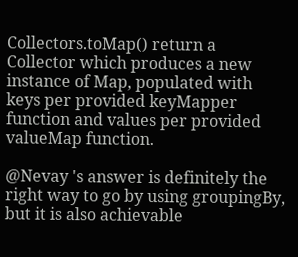Collectors.toMap() return a Collector which produces a new instance of Map, populated with keys per provided keyMapper function and values per provided valueMap function.

@Nevay 's answer is definitely the right way to go by using groupingBy, but it is also achievable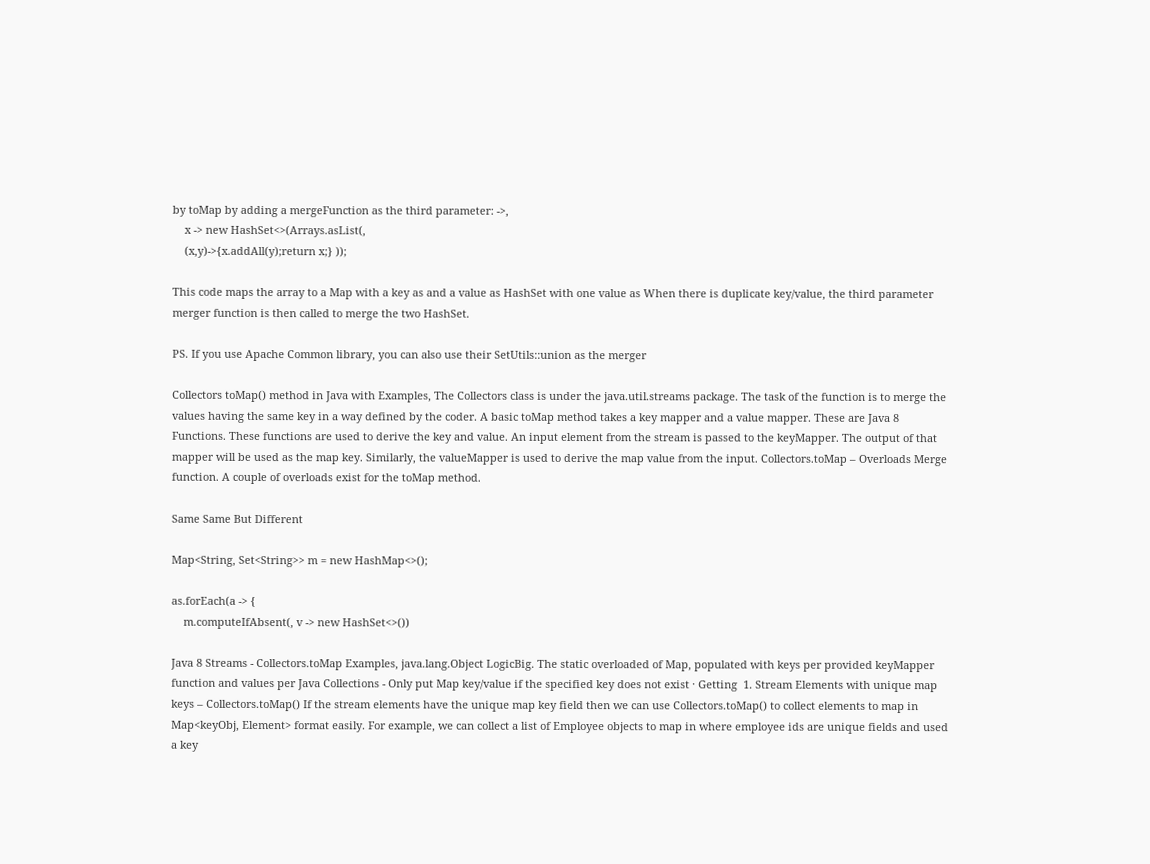by toMap by adding a mergeFunction as the third parameter: ->,
    x -> new HashSet<>(Arrays.asList(,
    (x,y)->{x.addAll(y);return x;} ));

This code maps the array to a Map with a key as and a value as HashSet with one value as When there is duplicate key/value, the third parameter merger function is then called to merge the two HashSet.

PS. If you use Apache Common library, you can also use their SetUtils::union as the merger

Collectors toMap() method in Java with Examples, The Collectors class is under the java.util.streams package. The task of the function is to merge the values having the same key in a way defined by the coder. A basic toMap method takes a key mapper and a value mapper. These are Java 8 Functions. These functions are used to derive the key and value. An input element from the stream is passed to the keyMapper. The output of that mapper will be used as the map key. Similarly, the valueMapper is used to derive the map value from the input. Collectors.toMap – Overloads Merge function. A couple of overloads exist for the toMap method.

Same Same But Different

Map<String, Set<String>> m = new HashMap<>();

as.forEach(a -> {
    m.computeIfAbsent(, v -> new HashSet<>())

Java 8 Streams - Collectors.toMap Examples, java.lang.Object LogicBig. The static overloaded of Map, populated with keys per provided keyMapper function and values per Java Collections - Only put Map key/value if the specified key does not exist · Getting  1. Stream Elements with unique map keys – Collectors.toMap() If the stream elements have the unique map key field then we can use Collectors.toMap() to collect elements to map in Map<keyObj, Element> format easily. For example, we can collect a list of Employee objects to map in where employee ids are unique fields and used a key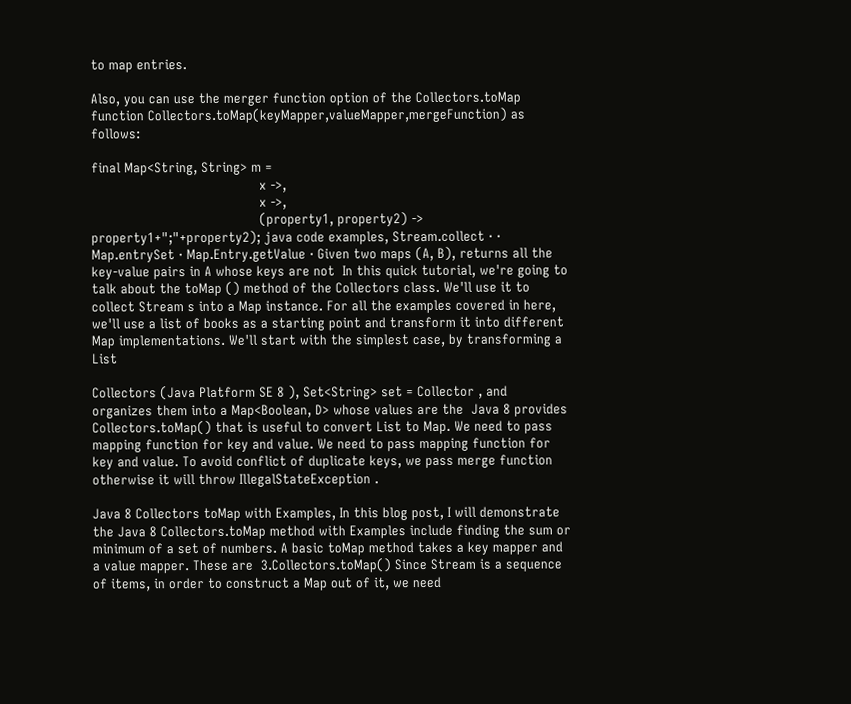to map entries.

Also, you can use the merger function option of the Collectors.toMap function Collectors.toMap(keyMapper,valueMapper,mergeFunction) as follows:

final Map<String, String> m =
                                          x ->,
                                          x ->,
                                          (property1, property2) -> property1+";"+property2); java code examples, Stream.collect · · Map.entrySet · Map.Entry.getValue · Given two maps (A, B), returns all the key-value pairs in A whose keys are not  In this quick tutorial, we're going to talk about the toMap () method of the Collectors class. We'll use it to collect Stream s into a Map instance. For all the examples covered in here, we'll use a list of books as a starting point and transform it into different Map implementations. We'll start with the simplest case, by transforming a List

Collectors (Java Platform SE 8 ), Set<String> set = Collector , and organizes them into a Map<Boolean, D> whose values are the  Java 8 provides Collectors.toMap() that is useful to convert List to Map. We need to pass mapping function for key and value. We need to pass mapping function for key and value. To avoid conflict of duplicate keys, we pass merge function otherwise it will throw IllegalStateException .

Java 8 Collectors toMap with Examples, In this blog post, I will demonstrate the Java 8 Collectors.toMap method with Examples include finding the sum or minimum of a set of numbers. A basic toMap method takes a key mapper and a value mapper. These are  3.Collectors.toMap() Since Stream is a sequence of items, in order to construct a Map out of it, we need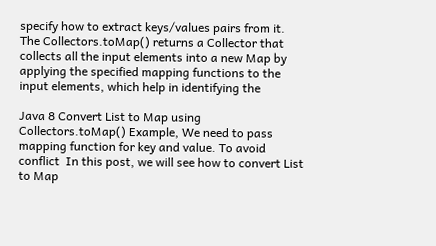specify how to extract keys/values pairs from it. The Collectors.toMap() returns a Collector that collects all the input elements into a new Map by applying the specified mapping functions to the input elements, which help in identifying the

Java 8 Convert List to Map using Collectors.toMap() Example, We need to pass mapping function for key and value. To avoid conflict  In this post, we will see how to convert List to Map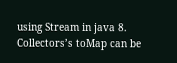using Stream in java 8. Collectors’s toMap can be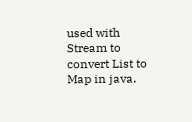used with Stream to convert List to Map in java.